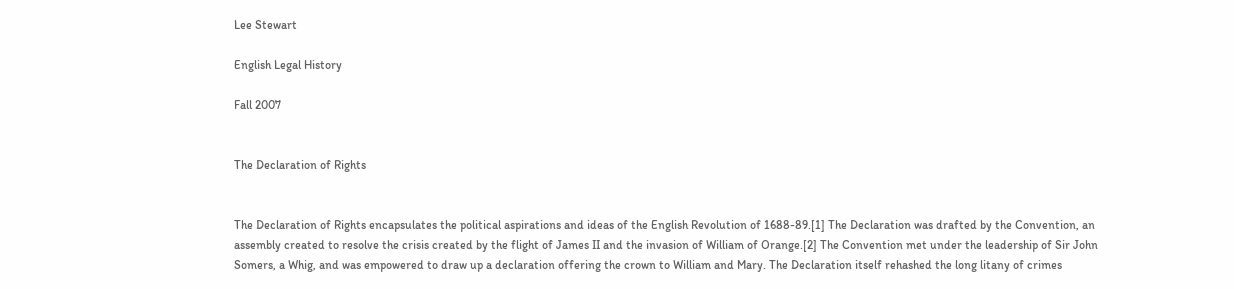Lee Stewart

English Legal History

Fall 2007


The Declaration of Rights


The Declaration of Rights encapsulates the political aspirations and ideas of the English Revolution of 1688-89.[1] The Declaration was drafted by the Convention, an assembly created to resolve the crisis created by the flight of James II and the invasion of William of Orange.[2] The Convention met under the leadership of Sir John Somers, a Whig, and was empowered to draw up a declaration offering the crown to William and Mary. The Declaration itself rehashed the long litany of crimes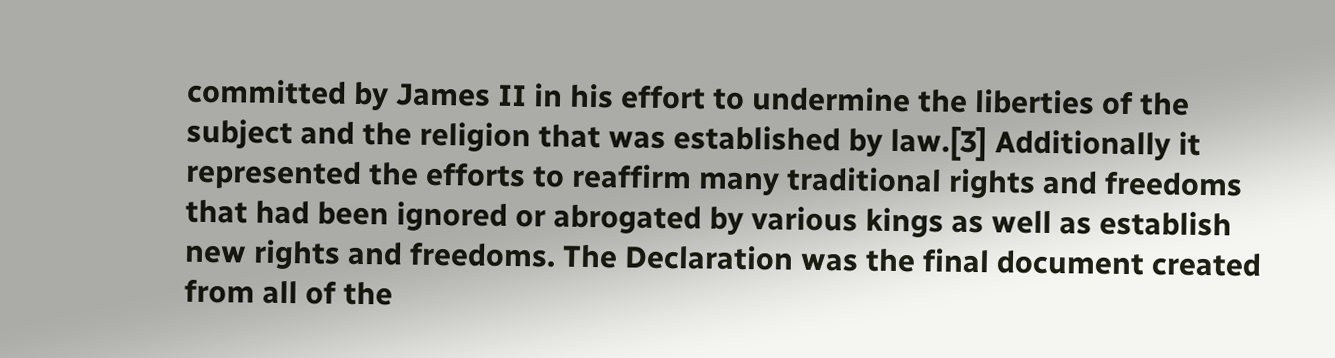committed by James II in his effort to undermine the liberties of the subject and the religion that was established by law.[3] Additionally it represented the efforts to reaffirm many traditional rights and freedoms that had been ignored or abrogated by various kings as well as establish new rights and freedoms. The Declaration was the final document created from all of the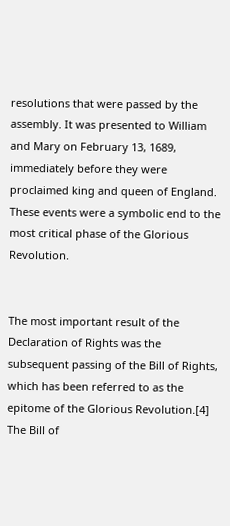resolutions that were passed by the assembly. It was presented to William and Mary on February 13, 1689, immediately before they were proclaimed king and queen of England. These events were a symbolic end to the most critical phase of the Glorious Revolution.


The most important result of the Declaration of Rights was the subsequent passing of the Bill of Rights, which has been referred to as the epitome of the Glorious Revolution.[4] The Bill of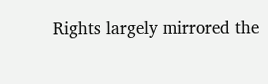Rights largely mirrored the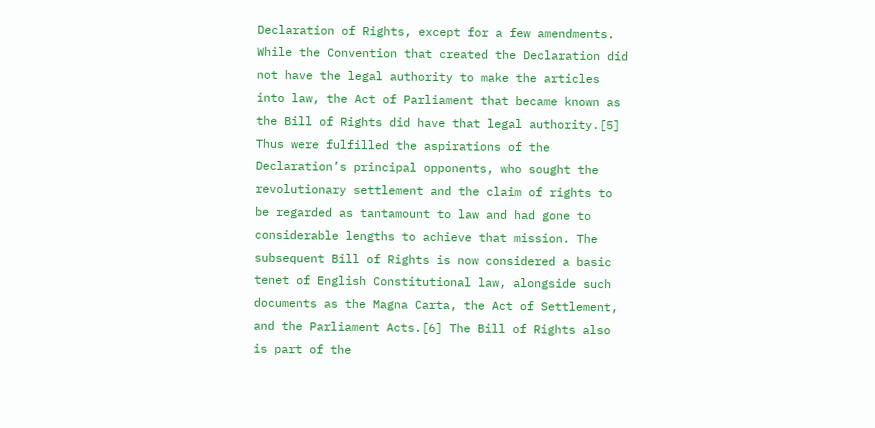Declaration of Rights, except for a few amendments. While the Convention that created the Declaration did not have the legal authority to make the articles into law, the Act of Parliament that became known as the Bill of Rights did have that legal authority.[5] Thus were fulfilled the aspirations of the Declaration’s principal opponents, who sought the revolutionary settlement and the claim of rights to be regarded as tantamount to law and had gone to considerable lengths to achieve that mission. The subsequent Bill of Rights is now considered a basic tenet of English Constitutional law, alongside such documents as the Magna Carta, the Act of Settlement, and the Parliament Acts.[6] The Bill of Rights also is part of the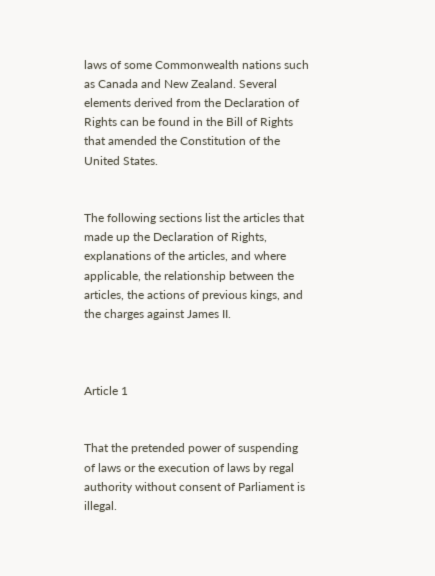laws of some Commonwealth nations such as Canada and New Zealand. Several elements derived from the Declaration of Rights can be found in the Bill of Rights that amended the Constitution of the United States.


The following sections list the articles that made up the Declaration of Rights, explanations of the articles, and where applicable, the relationship between the articles, the actions of previous kings, and the charges against James II.



Article 1


That the pretended power of suspending of laws or the execution of laws by regal authority without consent of Parliament is illegal.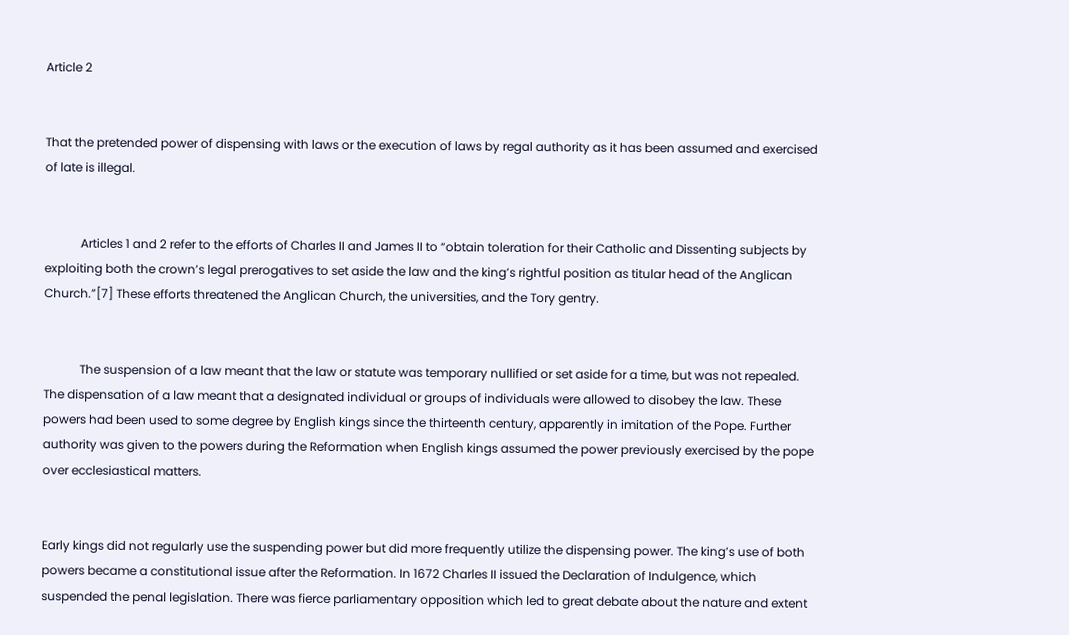Article 2


That the pretended power of dispensing with laws or the execution of laws by regal authority as it has been assumed and exercised of late is illegal.


            Articles 1 and 2 refer to the efforts of Charles II and James II to “obtain toleration for their Catholic and Dissenting subjects by exploiting both the crown’s legal prerogatives to set aside the law and the king’s rightful position as titular head of the Anglican Church.”[7] These efforts threatened the Anglican Church, the universities, and the Tory gentry.


            The suspension of a law meant that the law or statute was temporary nullified or set aside for a time, but was not repealed. The dispensation of a law meant that a designated individual or groups of individuals were allowed to disobey the law. These powers had been used to some degree by English kings since the thirteenth century, apparently in imitation of the Pope. Further authority was given to the powers during the Reformation when English kings assumed the power previously exercised by the pope over ecclesiastical matters.


Early kings did not regularly use the suspending power but did more frequently utilize the dispensing power. The king’s use of both powers became a constitutional issue after the Reformation. In 1672 Charles II issued the Declaration of Indulgence, which suspended the penal legislation. There was fierce parliamentary opposition which led to great debate about the nature and extent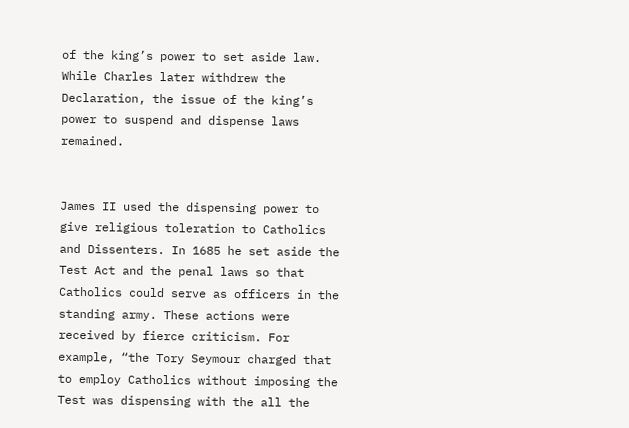of the king’s power to set aside law. While Charles later withdrew the Declaration, the issue of the king’s power to suspend and dispense laws remained.


James II used the dispensing power to give religious toleration to Catholics and Dissenters. In 1685 he set aside the Test Act and the penal laws so that Catholics could serve as officers in the standing army. These actions were received by fierce criticism. For example, “the Tory Seymour charged that to employ Catholics without imposing the Test was dispensing with the all the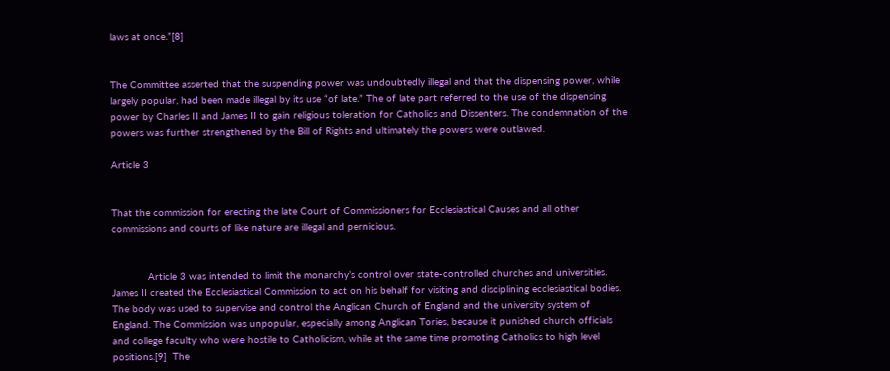laws at once.”[8]


The Committee asserted that the suspending power was undoubtedly illegal and that the dispensing power, while largely popular, had been made illegal by its use “of late.” The of late part referred to the use of the dispensing power by Charles II and James II to gain religious toleration for Catholics and Dissenters. The condemnation of the powers was further strengthened by the Bill of Rights and ultimately the powers were outlawed.

Article 3


That the commission for erecting the late Court of Commissioners for Ecclesiastical Causes and all other commissions and courts of like nature are illegal and pernicious.


            Article 3 was intended to limit the monarchy’s control over state-controlled churches and universities. James II created the Ecclesiastical Commission to act on his behalf for visiting and disciplining ecclesiastical bodies. The body was used to supervise and control the Anglican Church of England and the university system of England. The Commission was unpopular, especially among Anglican Tories, because it punished church officials and college faculty who were hostile to Catholicism, while at the same time promoting Catholics to high level positions.[9]  The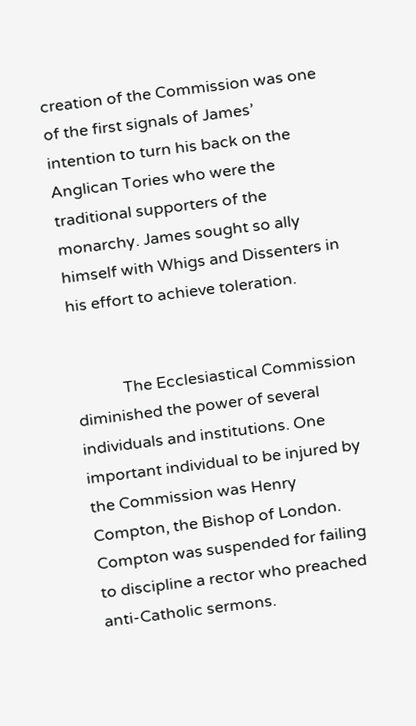creation of the Commission was one of the first signals of James’ intention to turn his back on the Anglican Tories who were the traditional supporters of the monarchy. James sought so ally himself with Whigs and Dissenters in his effort to achieve toleration.


            The Ecclesiastical Commission diminished the power of several individuals and institutions. One important individual to be injured by the Commission was Henry Compton, the Bishop of London. Compton was suspended for failing to discipline a rector who preached anti-Catholic sermons.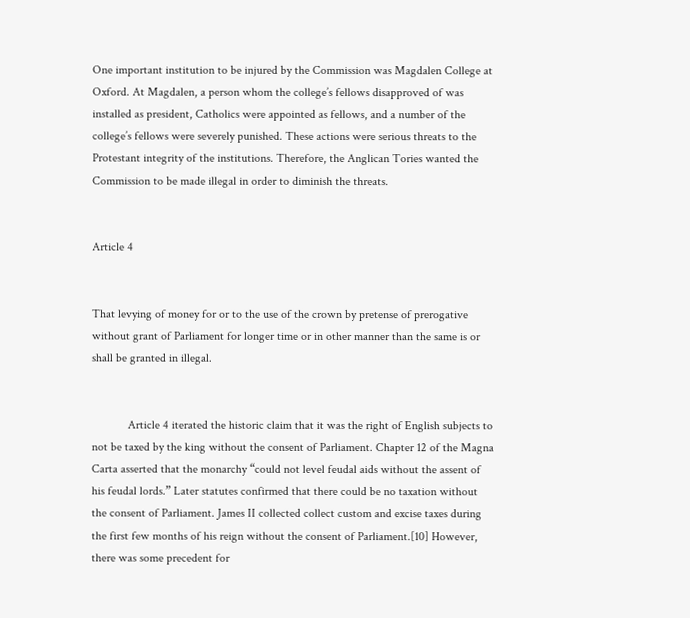One important institution to be injured by the Commission was Magdalen College at Oxford. At Magdalen, a person whom the college’s fellows disapproved of was installed as president, Catholics were appointed as fellows, and a number of the college’s fellows were severely punished. These actions were serious threats to the Protestant integrity of the institutions. Therefore, the Anglican Tories wanted the Commission to be made illegal in order to diminish the threats.


Article 4


That levying of money for or to the use of the crown by pretense of prerogative without grant of Parliament for longer time or in other manner than the same is or shall be granted in illegal.


            Article 4 iterated the historic claim that it was the right of English subjects to not be taxed by the king without the consent of Parliament. Chapter 12 of the Magna Carta asserted that the monarchy “could not level feudal aids without the assent of his feudal lords.” Later statutes confirmed that there could be no taxation without the consent of Parliament. James II collected collect custom and excise taxes during the first few months of his reign without the consent of Parliament.[10] However, there was some precedent for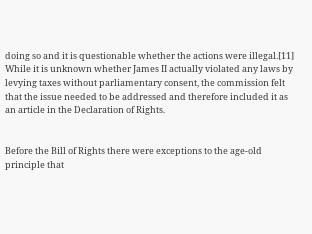doing so and it is questionable whether the actions were illegal.[11] While it is unknown whether James II actually violated any laws by levying taxes without parliamentary consent, the commission felt that the issue needed to be addressed and therefore included it as an article in the Declaration of Rights.


Before the Bill of Rights there were exceptions to the age-old principle that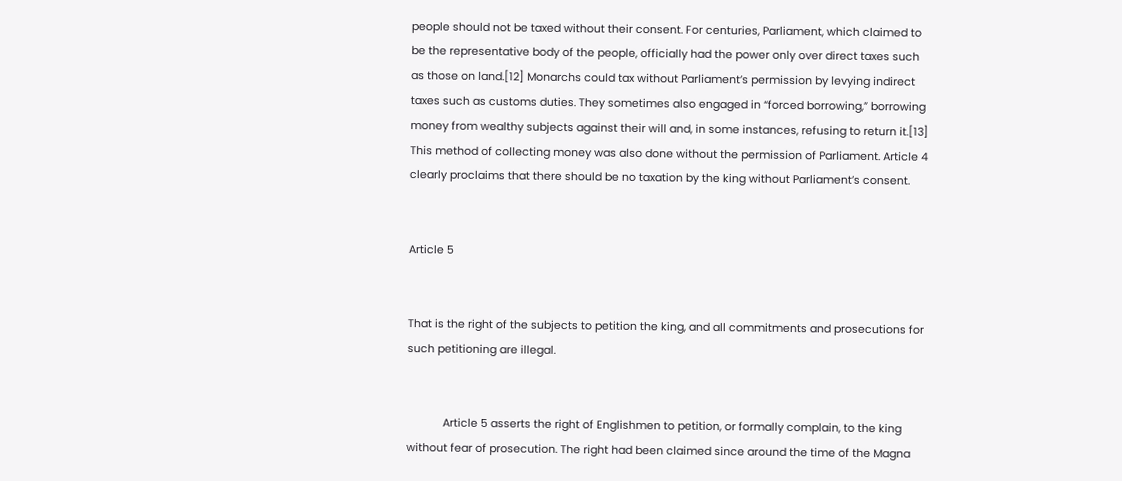people should not be taxed without their consent. For centuries, Parliament, which claimed to be the representative body of the people, officially had the power only over direct taxes such as those on land.[12] Monarchs could tax without Parliament’s permission by levying indirect taxes such as customs duties. They sometimes also engaged in “forced borrowing,” borrowing money from wealthy subjects against their will and, in some instances, refusing to return it.[13] This method of collecting money was also done without the permission of Parliament. Article 4 clearly proclaims that there should be no taxation by the king without Parliament’s consent.


Article 5


That is the right of the subjects to petition the king, and all commitments and prosecutions for such petitioning are illegal.


            Article 5 asserts the right of Englishmen to petition, or formally complain, to the king without fear of prosecution. The right had been claimed since around the time of the Magna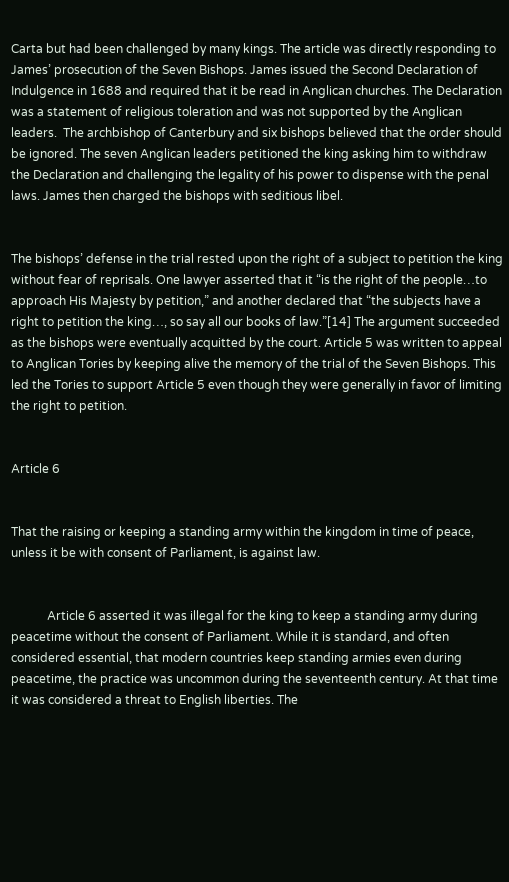Carta but had been challenged by many kings. The article was directly responding to James’ prosecution of the Seven Bishops. James issued the Second Declaration of Indulgence in 1688 and required that it be read in Anglican churches. The Declaration was a statement of religious toleration and was not supported by the Anglican leaders.  The archbishop of Canterbury and six bishops believed that the order should be ignored. The seven Anglican leaders petitioned the king asking him to withdraw the Declaration and challenging the legality of his power to dispense with the penal laws. James then charged the bishops with seditious libel.


The bishops’ defense in the trial rested upon the right of a subject to petition the king without fear of reprisals. One lawyer asserted that it “is the right of the people…to approach His Majesty by petition,” and another declared that “the subjects have a right to petition the king…, so say all our books of law.”[14] The argument succeeded as the bishops were eventually acquitted by the court. Article 5 was written to appeal to Anglican Tories by keeping alive the memory of the trial of the Seven Bishops. This led the Tories to support Article 5 even though they were generally in favor of limiting the right to petition.


Article 6


That the raising or keeping a standing army within the kingdom in time of peace, unless it be with consent of Parliament, is against law.


            Article 6 asserted it was illegal for the king to keep a standing army during peacetime without the consent of Parliament. While it is standard, and often considered essential, that modern countries keep standing armies even during peacetime, the practice was uncommon during the seventeenth century. At that time it was considered a threat to English liberties. The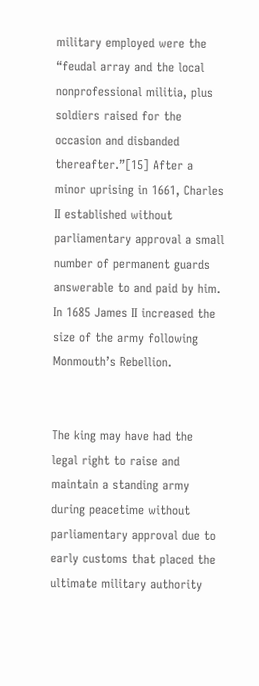military employed were the “feudal array and the local nonprofessional militia, plus soldiers raised for the occasion and disbanded thereafter.”[15] After a minor uprising in 1661, Charles II established without parliamentary approval a small number of permanent guards answerable to and paid by him. In 1685 James II increased the size of the army following Monmouth’s Rebellion.


The king may have had the legal right to raise and maintain a standing army during peacetime without parliamentary approval due to early customs that placed the ultimate military authority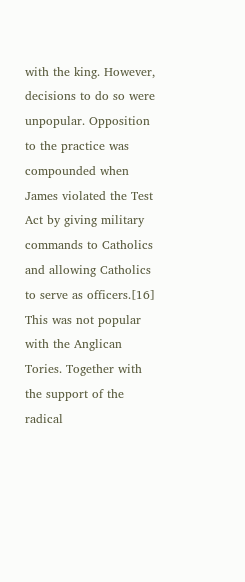with the king. However, decisions to do so were unpopular. Opposition to the practice was compounded when James violated the Test Act by giving military commands to Catholics and allowing Catholics to serve as officers.[16] This was not popular with the Anglican Tories. Together with the support of the radical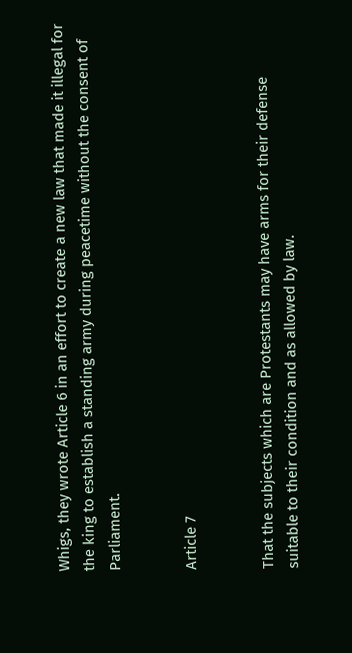Whigs, they wrote Article 6 in an effort to create a new law that made it illegal for the king to establish a standing army during peacetime without the consent of Parliament.


Article 7


That the subjects which are Protestants may have arms for their defense suitable to their condition and as allowed by law.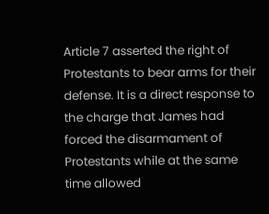Article 7 asserted the right of Protestants to bear arms for their defense. It is a direct response to the charge that James had forced the disarmament of Protestants while at the same time allowed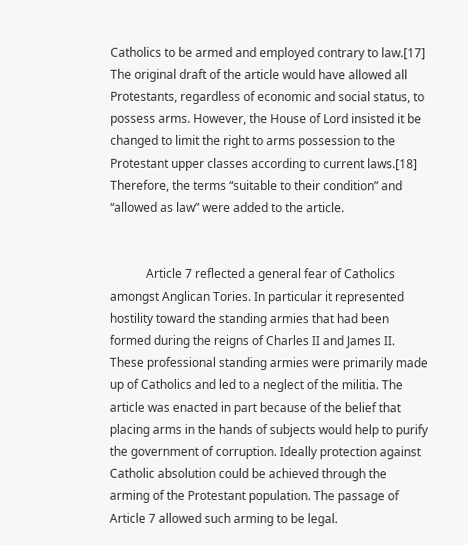Catholics to be armed and employed contrary to law.[17] The original draft of the article would have allowed all Protestants, regardless of economic and social status, to possess arms. However, the House of Lord insisted it be changed to limit the right to arms possession to the Protestant upper classes according to current laws.[18] Therefore, the terms “suitable to their condition” and “allowed as law” were added to the article.


            Article 7 reflected a general fear of Catholics amongst Anglican Tories. In particular it represented hostility toward the standing armies that had been formed during the reigns of Charles II and James II. These professional standing armies were primarily made up of Catholics and led to a neglect of the militia. The article was enacted in part because of the belief that placing arms in the hands of subjects would help to purify the government of corruption. Ideally protection against Catholic absolution could be achieved through the arming of the Protestant population. The passage of Article 7 allowed such arming to be legal.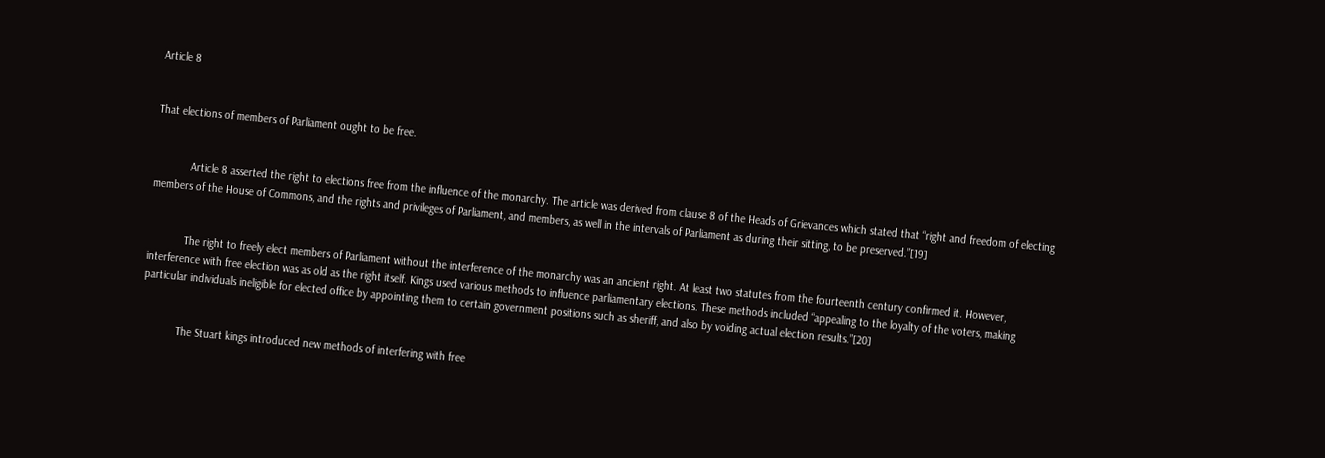Article 8


That elections of members of Parliament ought to be free.


            Article 8 asserted the right to elections free from the influence of the monarchy. The article was derived from clause 8 of the Heads of Grievances which stated that “right and freedom of electing members of the House of Commons, and the rights and privileges of Parliament, and members, as well in the intervals of Parliament as during their sitting, to be preserved.”[19]


            The right to freely elect members of Parliament without the interference of the monarchy was an ancient right. At least two statutes from the fourteenth century confirmed it. However, interference with free election was as old as the right itself. Kings used various methods to influence parliamentary elections. These methods included “appealing to the loyalty of the voters, making particular individuals ineligible for elected office by appointing them to certain government positions such as sheriff, and also by voiding actual election results.”[20]


            The Stuart kings introduced new methods of interfering with free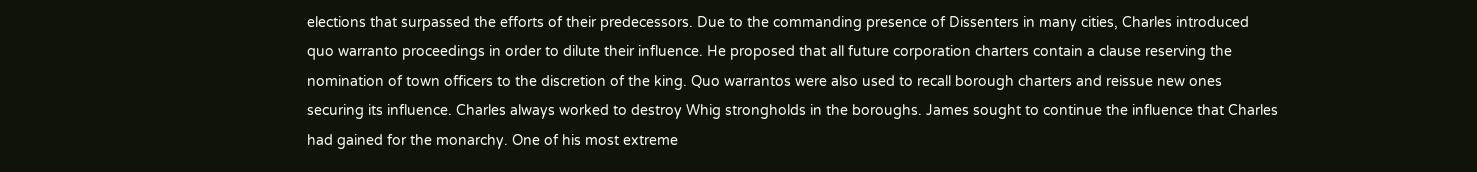elections that surpassed the efforts of their predecessors. Due to the commanding presence of Dissenters in many cities, Charles introduced quo warranto proceedings in order to dilute their influence. He proposed that all future corporation charters contain a clause reserving the nomination of town officers to the discretion of the king. Quo warrantos were also used to recall borough charters and reissue new ones securing its influence. Charles always worked to destroy Whig strongholds in the boroughs. James sought to continue the influence that Charles had gained for the monarchy. One of his most extreme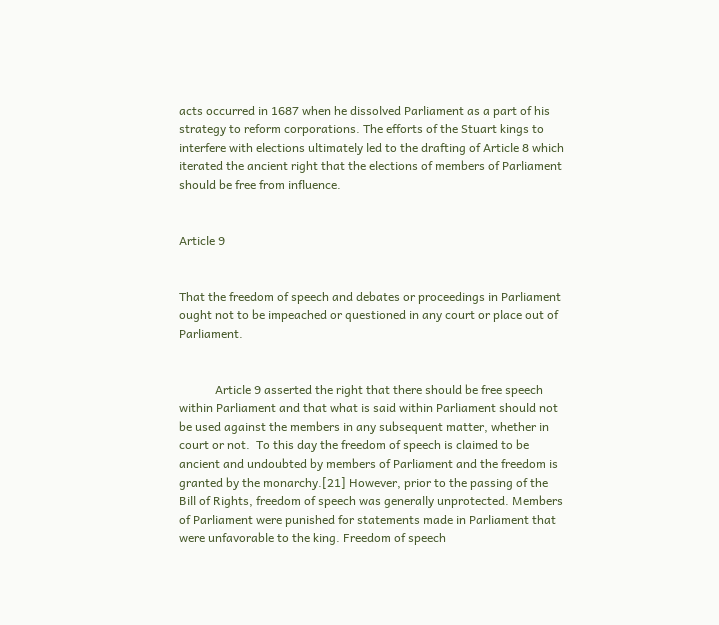acts occurred in 1687 when he dissolved Parliament as a part of his strategy to reform corporations. The efforts of the Stuart kings to interfere with elections ultimately led to the drafting of Article 8 which iterated the ancient right that the elections of members of Parliament should be free from influence.


Article 9


That the freedom of speech and debates or proceedings in Parliament ought not to be impeached or questioned in any court or place out of Parliament.


            Article 9 asserted the right that there should be free speech within Parliament and that what is said within Parliament should not be used against the members in any subsequent matter, whether in court or not.  To this day the freedom of speech is claimed to be ancient and undoubted by members of Parliament and the freedom is granted by the monarchy.[21] However, prior to the passing of the Bill of Rights, freedom of speech was generally unprotected. Members of Parliament were punished for statements made in Parliament that were unfavorable to the king. Freedom of speech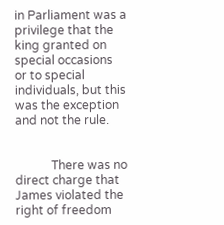in Parliament was a privilege that the king granted on special occasions or to special individuals, but this was the exception and not the rule.


            There was no direct charge that James violated the right of freedom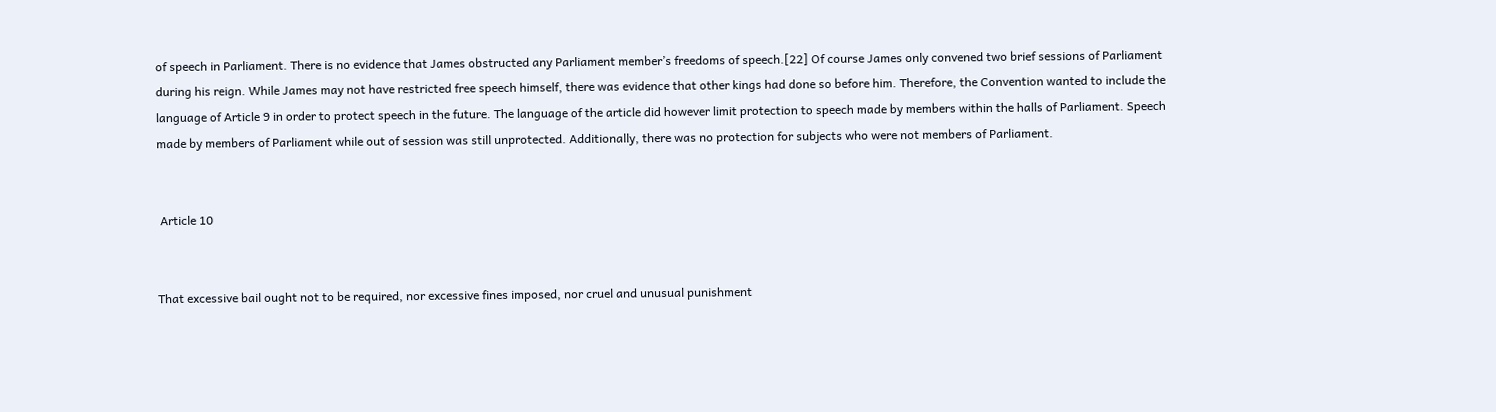of speech in Parliament. There is no evidence that James obstructed any Parliament member’s freedoms of speech.[22] Of course James only convened two brief sessions of Parliament during his reign. While James may not have restricted free speech himself, there was evidence that other kings had done so before him. Therefore, the Convention wanted to include the language of Article 9 in order to protect speech in the future. The language of the article did however limit protection to speech made by members within the halls of Parliament. Speech made by members of Parliament while out of session was still unprotected. Additionally, there was no protection for subjects who were not members of Parliament.


 Article 10


That excessive bail ought not to be required, nor excessive fines imposed, nor cruel and unusual punishment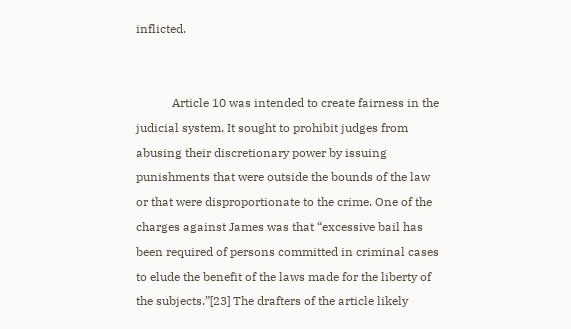inflicted.


            Article 10 was intended to create fairness in the judicial system. It sought to prohibit judges from abusing their discretionary power by issuing punishments that were outside the bounds of the law or that were disproportionate to the crime. One of the charges against James was that “excessive bail has been required of persons committed in criminal cases to elude the benefit of the laws made for the liberty of the subjects.”[23] The drafters of the article likely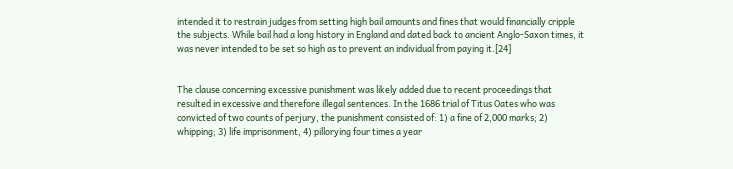intended it to restrain judges from setting high bail amounts and fines that would financially cripple the subjects. While bail had a long history in England and dated back to ancient Anglo-Saxon times, it was never intended to be set so high as to prevent an individual from paying it.[24]


The clause concerning excessive punishment was likely added due to recent proceedings that resulted in excessive and therefore illegal sentences. In the 1686 trial of Titus Oates who was convicted of two counts of perjury, the punishment consisted of: 1) a fine of 2,000 marks; 2) whipping; 3) life imprisonment, 4) pillorying four times a year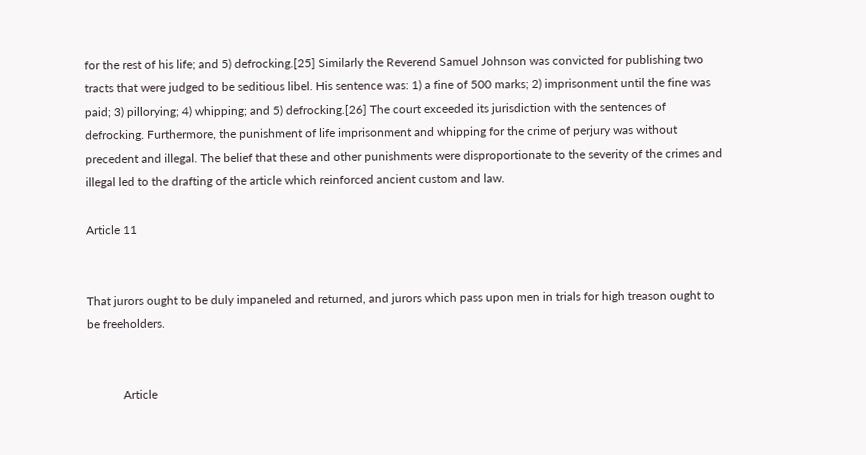for the rest of his life; and 5) defrocking.[25] Similarly the Reverend Samuel Johnson was convicted for publishing two tracts that were judged to be seditious libel. His sentence was: 1) a fine of 500 marks; 2) imprisonment until the fine was paid; 3) pillorying; 4) whipping; and 5) defrocking.[26] The court exceeded its jurisdiction with the sentences of defrocking. Furthermore, the punishment of life imprisonment and whipping for the crime of perjury was without precedent and illegal. The belief that these and other punishments were disproportionate to the severity of the crimes and illegal led to the drafting of the article which reinforced ancient custom and law.

Article 11


That jurors ought to be duly impaneled and returned, and jurors which pass upon men in trials for high treason ought to be freeholders.


            Article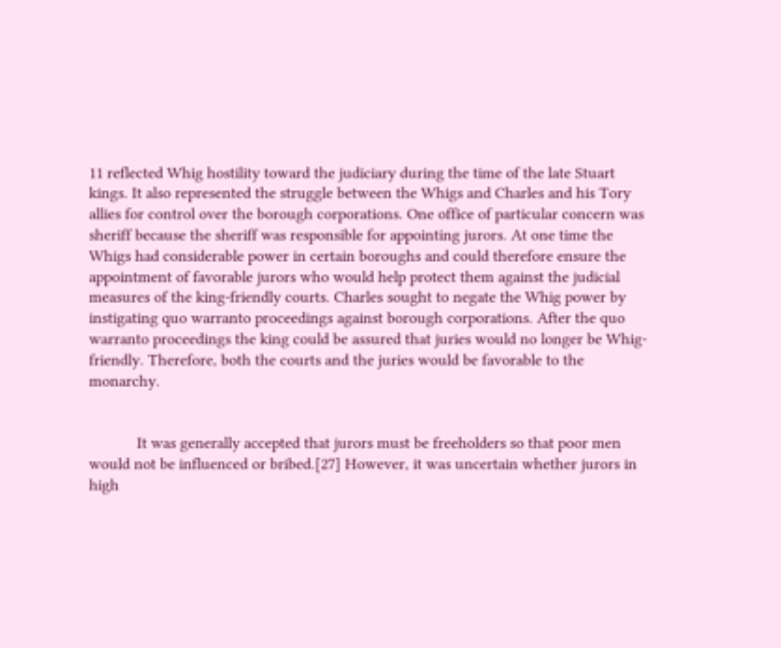11 reflected Whig hostility toward the judiciary during the time of the late Stuart kings. It also represented the struggle between the Whigs and Charles and his Tory allies for control over the borough corporations. One office of particular concern was sheriff because the sheriff was responsible for appointing jurors. At one time the Whigs had considerable power in certain boroughs and could therefore ensure the appointment of favorable jurors who would help protect them against the judicial measures of the king-friendly courts. Charles sought to negate the Whig power by instigating quo warranto proceedings against borough corporations. After the quo warranto proceedings the king could be assured that juries would no longer be Whig-friendly. Therefore, both the courts and the juries would be favorable to the monarchy.


            It was generally accepted that jurors must be freeholders so that poor men would not be influenced or bribed.[27] However, it was uncertain whether jurors in high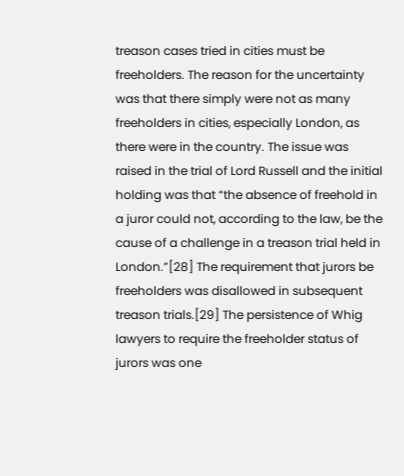treason cases tried in cities must be freeholders. The reason for the uncertainty was that there simply were not as many freeholders in cities, especially London, as there were in the country. The issue was raised in the trial of Lord Russell and the initial holding was that “the absence of freehold in a juror could not, according to the law, be the cause of a challenge in a treason trial held in London.”[28] The requirement that jurors be freeholders was disallowed in subsequent treason trials.[29] The persistence of Whig lawyers to require the freeholder status of jurors was one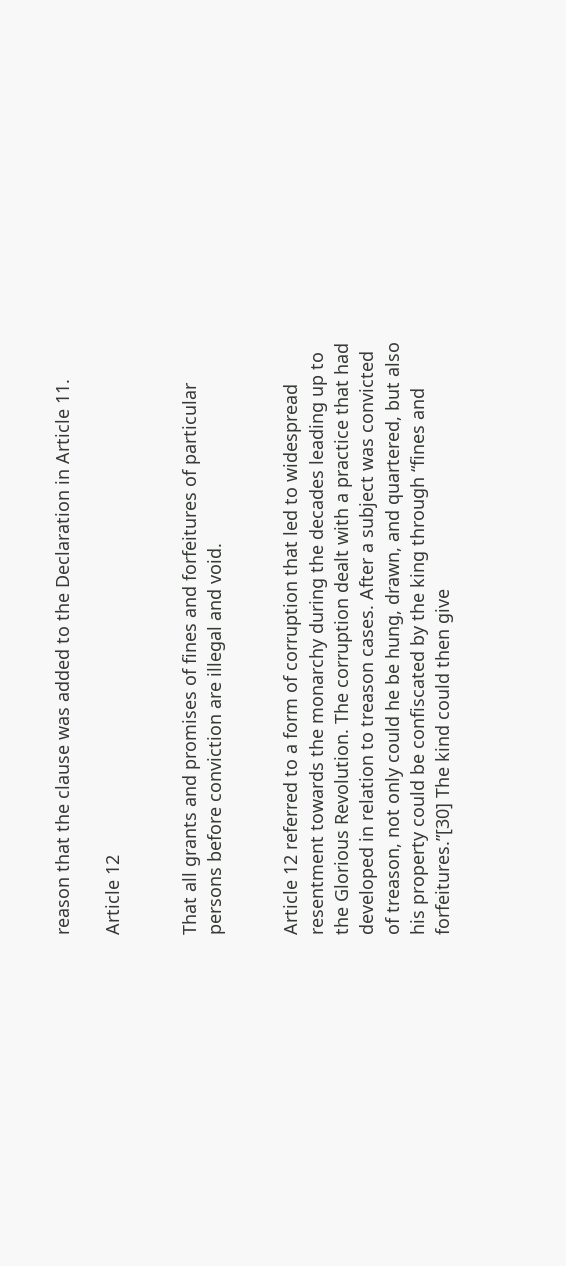reason that the clause was added to the Declaration in Article 11.

Article 12


That all grants and promises of fines and forfeitures of particular persons before conviction are illegal and void.


Article 12 referred to a form of corruption that led to widespread resentment towards the monarchy during the decades leading up to the Glorious Revolution. The corruption dealt with a practice that had developed in relation to treason cases. After a subject was convicted of treason, not only could he be hung, drawn, and quartered, but also his property could be confiscated by the king through “fines and forfeitures.”[30] The kind could then give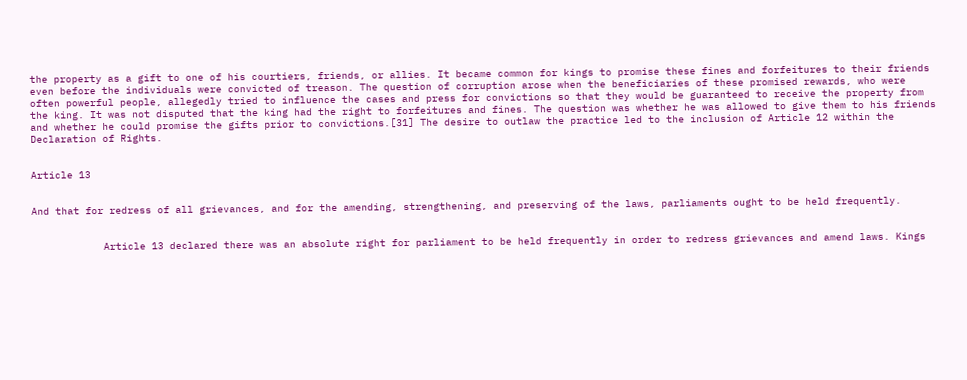the property as a gift to one of his courtiers, friends, or allies. It became common for kings to promise these fines and forfeitures to their friends even before the individuals were convicted of treason. The question of corruption arose when the beneficiaries of these promised rewards, who were often powerful people, allegedly tried to influence the cases and press for convictions so that they would be guaranteed to receive the property from the king. It was not disputed that the king had the right to forfeitures and fines. The question was whether he was allowed to give them to his friends and whether he could promise the gifts prior to convictions.[31] The desire to outlaw the practice led to the inclusion of Article 12 within the Declaration of Rights.


Article 13


And that for redress of all grievances, and for the amending, strengthening, and preserving of the laws, parliaments ought to be held frequently.


            Article 13 declared there was an absolute right for parliament to be held frequently in order to redress grievances and amend laws. Kings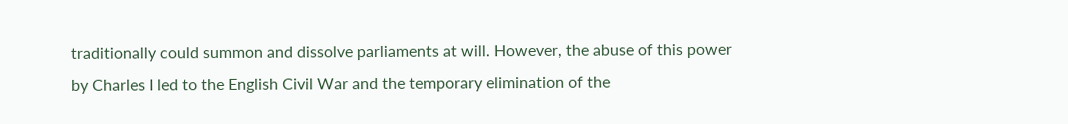traditionally could summon and dissolve parliaments at will. However, the abuse of this power by Charles I led to the English Civil War and the temporary elimination of the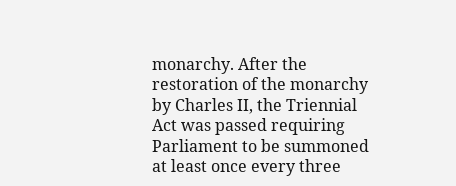monarchy. After the restoration of the monarchy by Charles II, the Triennial Act was passed requiring Parliament to be summoned at least once every three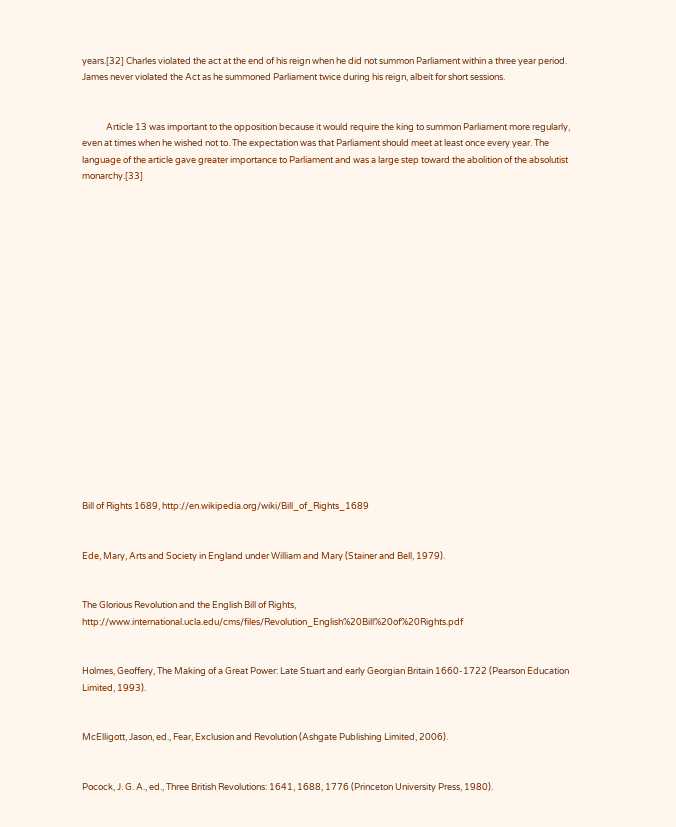years.[32] Charles violated the act at the end of his reign when he did not summon Parliament within a three year period. James never violated the Act as he summoned Parliament twice during his reign, albeit for short sessions.


            Article 13 was important to the opposition because it would require the king to summon Parliament more regularly, even at times when he wished not to. The expectation was that Parliament should meet at least once every year. The language of the article gave greater importance to Parliament and was a large step toward the abolition of the absolutist monarchy.[33]



















Bill of Rights 1689, http://en.wikipedia.org/wiki/Bill_of_Rights_1689


Ede, Mary, Arts and Society in England under William and Mary (Stainer and Bell, 1979).


The Glorious Revolution and the English Bill of Rights, http://www.international.ucla.edu/cms/files/Revolution_English%20Bill%20of%20Rights.pdf


Holmes, Geoffery, The Making of a Great Power: Late Stuart and early Georgian Britain 1660-1722 (Pearson Education Limited, 1993).


McElligott, Jason, ed., Fear, Exclusion and Revolution (Ashgate Publishing Limited, 2006).


Pocock, J. G. A., ed., Three British Revolutions: 1641, 1688, 1776 (Princeton University Press, 1980).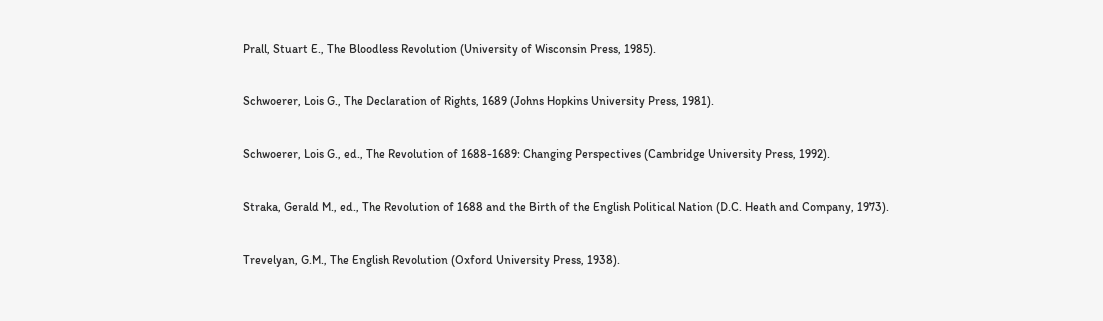Prall, Stuart E., The Bloodless Revolution (University of Wisconsin Press, 1985).


Schwoerer, Lois G., The Declaration of Rights, 1689 (Johns Hopkins University Press, 1981).


Schwoerer, Lois G., ed., The Revolution of 1688-1689: Changing Perspectives (Cambridge University Press, 1992).


Straka, Gerald M., ed., The Revolution of 1688 and the Birth of the English Political Nation (D.C. Heath and Company, 1973).


Trevelyan, G.M., The English Revolution (Oxford University Press, 1938).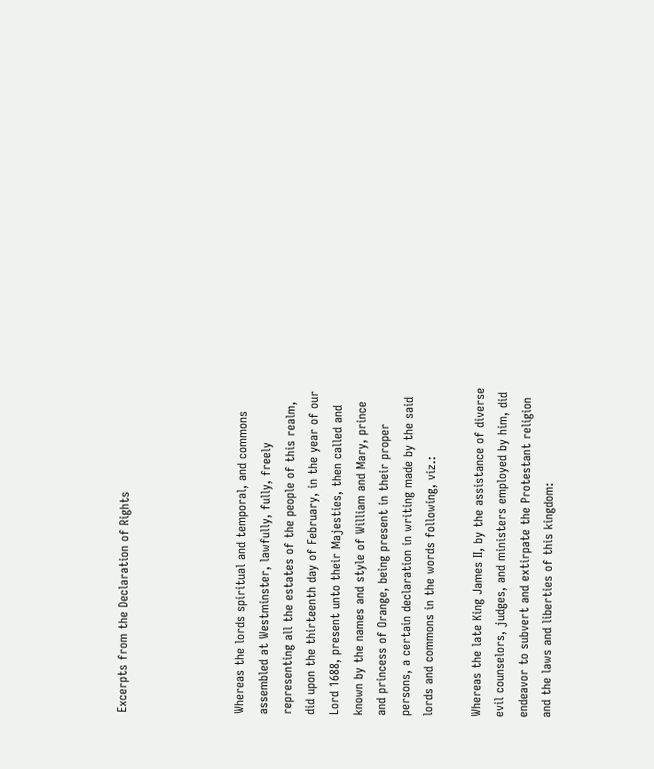Excerpts from the Declaration of Rights




Whereas the lords spiritual and temporal, and commons assembled at Westminster, lawfully, fully, freely representing all the estates of the people of this realm, did upon the thirteenth day of February, in the year of our Lord 1688, present unto their Majesties, then called and known by the names and style of William and Mary, prince and princess of Orange, being present in their proper persons, a certain declaration in writing made by the said lords and commons in the words following, viz.:

Whereas the late King James II, by the assistance of diverse evil counselors, judges, and ministers employed by him, did endeavor to subvert and extirpate the Protestant religion and the laws and liberties of this kingdom: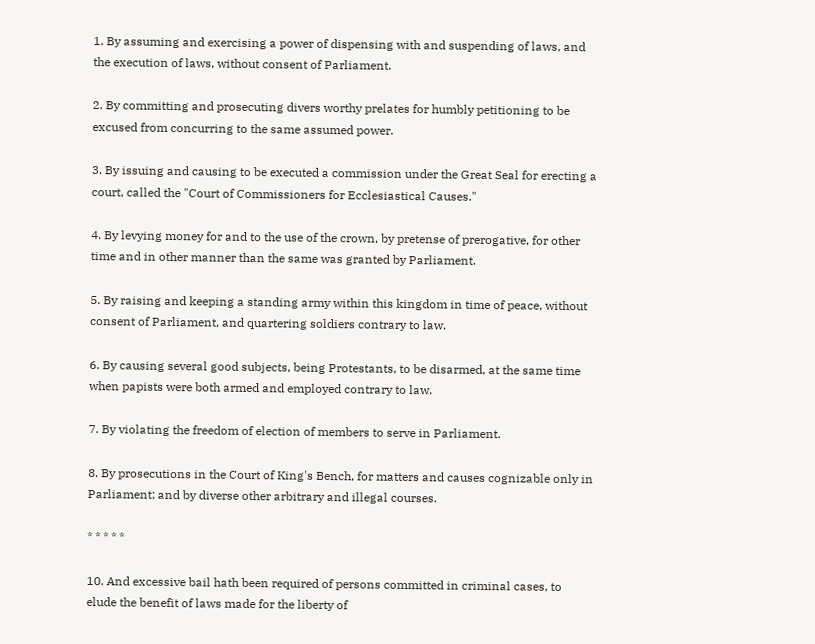1. By assuming and exercising a power of dispensing with and suspending of laws, and the execution of laws, without consent of Parliament.

2. By committing and prosecuting divers worthy prelates for humbly petitioning to be excused from concurring to the same assumed power.

3. By issuing and causing to be executed a commission under the Great Seal for erecting a court, called the "Court of Commissioners for Ecclesiastical Causes."

4. By levying money for and to the use of the crown, by pretense of prerogative, for other time and in other manner than the same was granted by Parliament.

5. By raising and keeping a standing army within this kingdom in time of peace, without consent of Parliament, and quartering soldiers contrary to law.

6. By causing several good subjects, being Protestants, to be disarmed, at the same time when papists were both armed and employed contrary to law.

7. By violating the freedom of election of members to serve in Parliament.

8. By prosecutions in the Court of King's Bench, for matters and causes cognizable only in Parliament; and by diverse other arbitrary and illegal courses.

* * * * *

10. And excessive bail hath been required of persons committed in criminal cases, to elude the benefit of laws made for the liberty of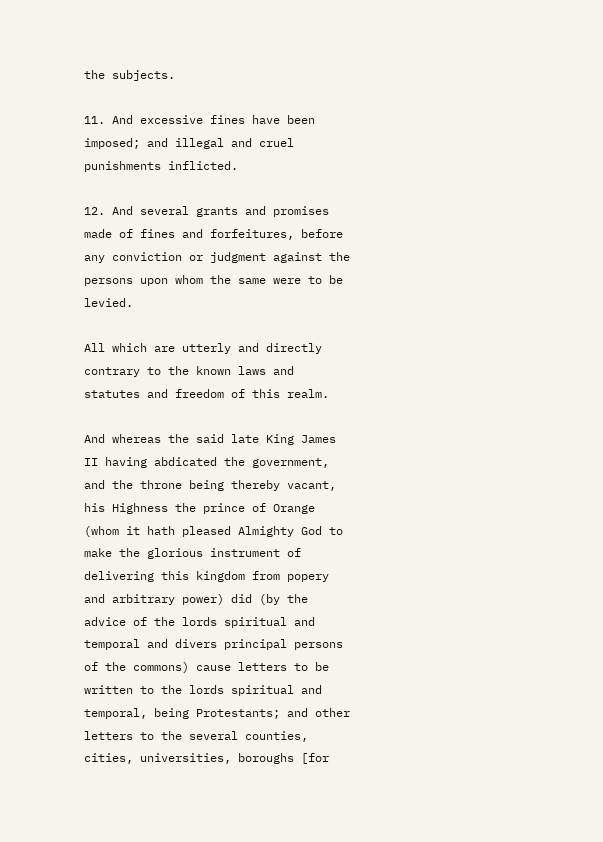the subjects.

11. And excessive fines have been imposed; and illegal and cruel punishments inflicted.

12. And several grants and promises made of fines and forfeitures, before any conviction or judgment against the persons upon whom the same were to be levied.

All which are utterly and directly contrary to the known laws and statutes and freedom of this realm.

And whereas the said late King James II having abdicated the government, and the throne being thereby vacant, his Highness the prince of Orange (whom it hath pleased Almighty God to make the glorious instrument of delivering this kingdom from popery and arbitrary power) did (by the advice of the lords spiritual and temporal and divers principal persons of the commons) cause letters to be written to the lords spiritual and temporal, being Protestants; and other letters to the several counties, cities, universities, boroughs [for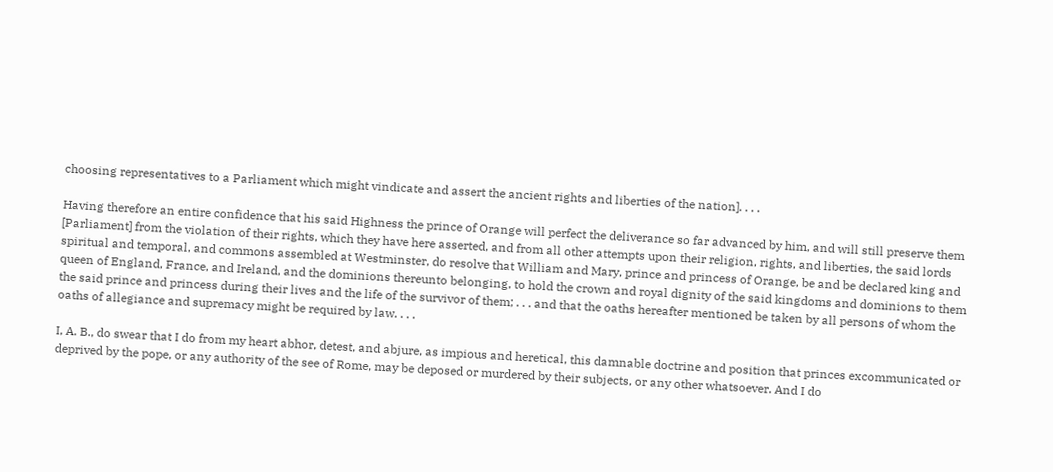choosing representatives to a Parliament which might vindicate and assert the ancient rights and liberties of the nation]. . . .

Having therefore an entire confidence that his said Highness the prince of Orange will perfect the deliverance so far advanced by him, and will still preserve them [Parliament] from the violation of their rights, which they have here asserted, and from all other attempts upon their religion, rights, and liberties, the said lords spiritual and temporal, and commons assembled at Westminster, do resolve that William and Mary, prince and princess of Orange, be and be declared king and queen of England, France, and Ireland, and the dominions thereunto belonging, to hold the crown and royal dignity of the said kingdoms and dominions to them the said prince and princess during their lives and the life of the survivor of them; . . . and that the oaths hereafter mentioned be taken by all persons of whom the oaths of allegiance and supremacy might be required by law. . . .

I, A. B., do swear that I do from my heart abhor, detest, and abjure, as impious and heretical, this damnable doctrine and position that princes excommunicated or deprived by the pope, or any authority of the see of Rome, may be deposed or murdered by their subjects, or any other whatsoever. And I do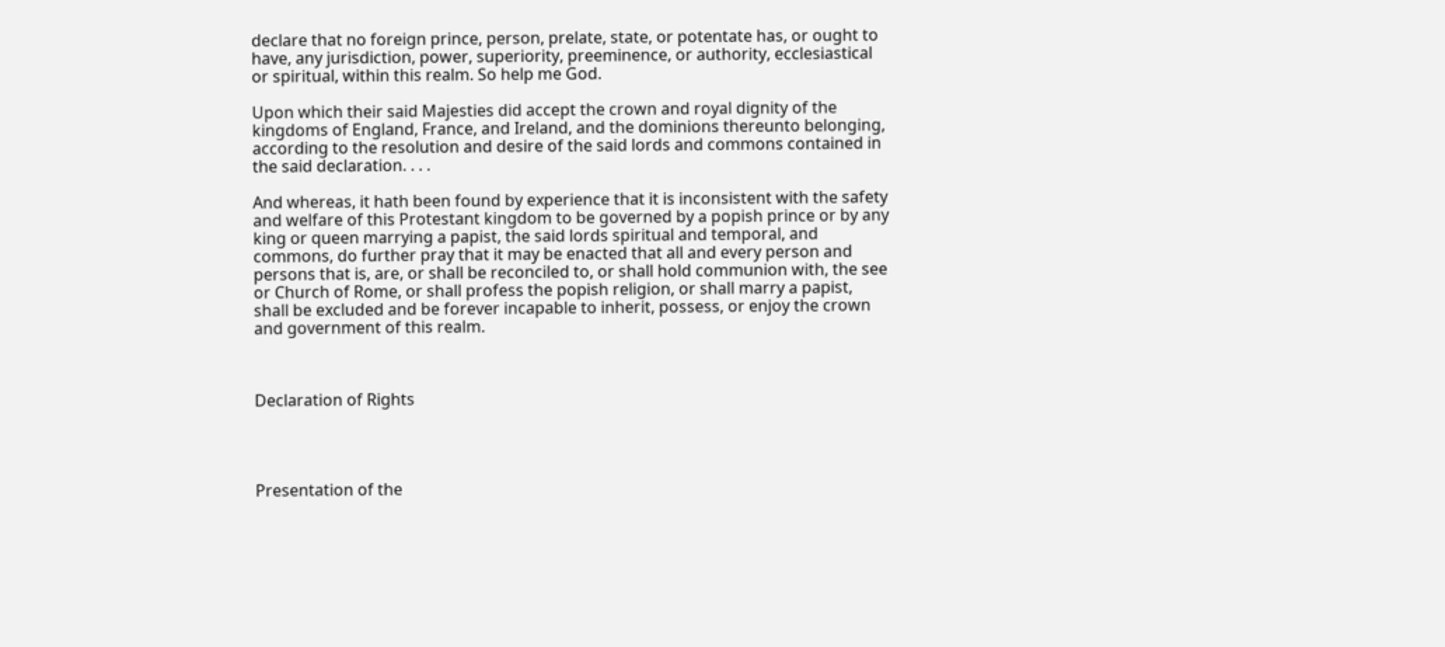declare that no foreign prince, person, prelate, state, or potentate has, or ought to have, any jurisdiction, power, superiority, preeminence, or authority, ecclesiastical or spiritual, within this realm. So help me God.

Upon which their said Majesties did accept the crown and royal dignity of the kingdoms of England, France, and Ireland, and the dominions thereunto belonging, according to the resolution and desire of the said lords and commons contained in the said declaration. . . .

And whereas, it hath been found by experience that it is inconsistent with the safety and welfare of this Protestant kingdom to be governed by a popish prince or by any king or queen marrying a papist, the said lords spiritual and temporal, and commons, do further pray that it may be enacted that all and every person and persons that is, are, or shall be reconciled to, or shall hold communion with, the see or Church of Rome, or shall profess the popish religion, or shall marry a papist, shall be excluded and be forever incapable to inherit, possess, or enjoy the crown and government of this realm.



Declaration of Rights




Presentation of the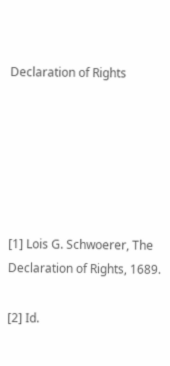Declaration of Rights






[1] Lois G. Schwoerer, The Declaration of Rights, 1689.

[2] Id.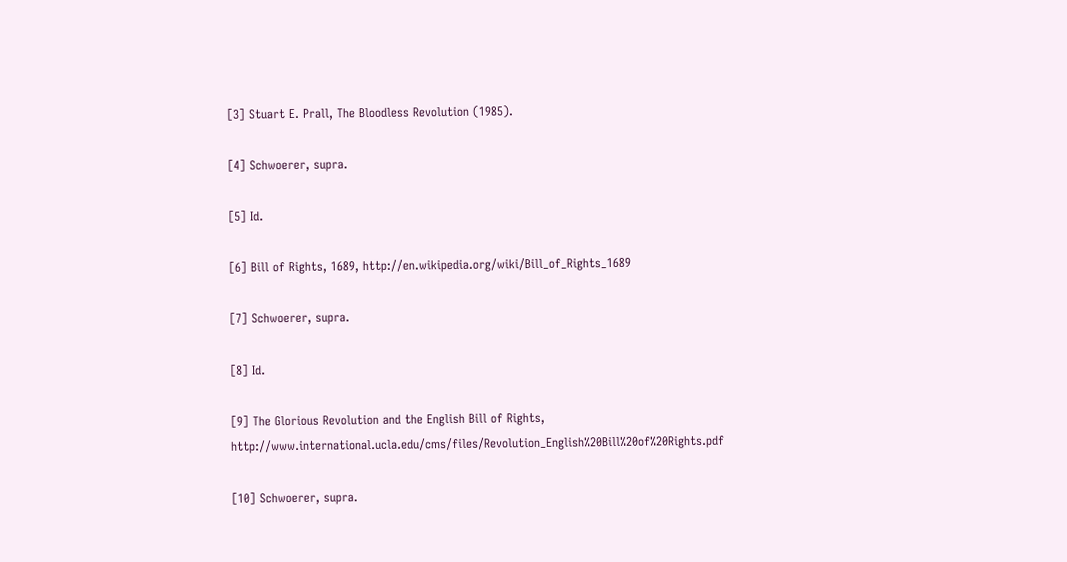[3] Stuart E. Prall, The Bloodless Revolution (1985).

[4] Schwoerer, supra.

[5] Id.

[6] Bill of Rights, 1689, http://en.wikipedia.org/wiki/Bill_of_Rights_1689

[7] Schwoerer, supra.

[8] Id.

[9] The Glorious Revolution and the English Bill of Rights, http://www.international.ucla.edu/cms/files/Revolution_English%20Bill%20of%20Rights.pdf

[10] Schwoerer, supra.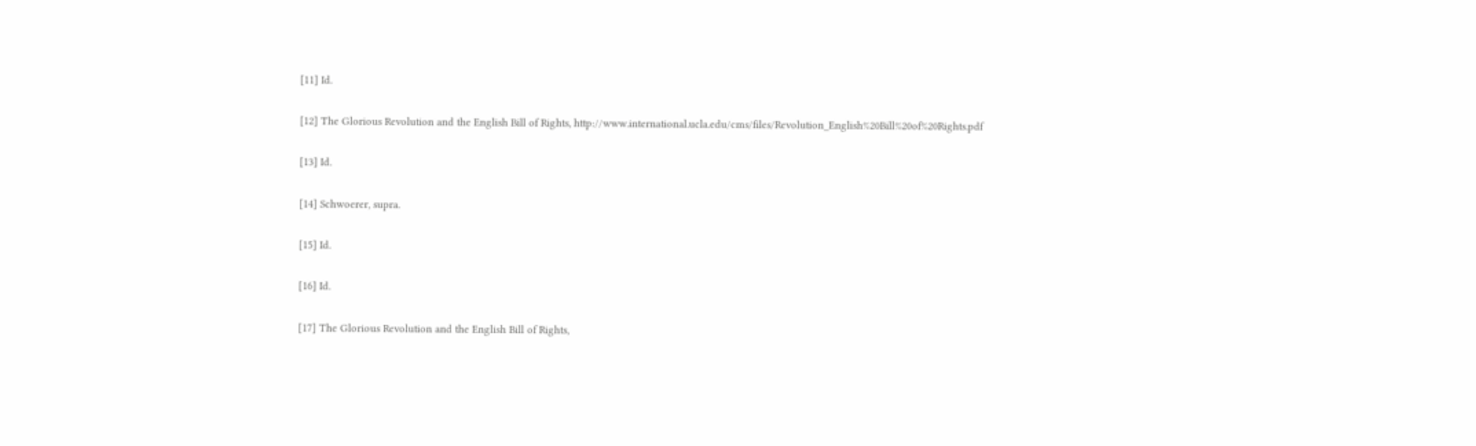[11] Id.

[12] The Glorious Revolution and the English Bill of Rights, http://www.international.ucla.edu/cms/files/Revolution_English%20Bill%20of%20Rights.pdf

[13] Id.

[14] Schwoerer, supra.

[15] Id.

[16] Id.

[17] The Glorious Revolution and the English Bill of Rights,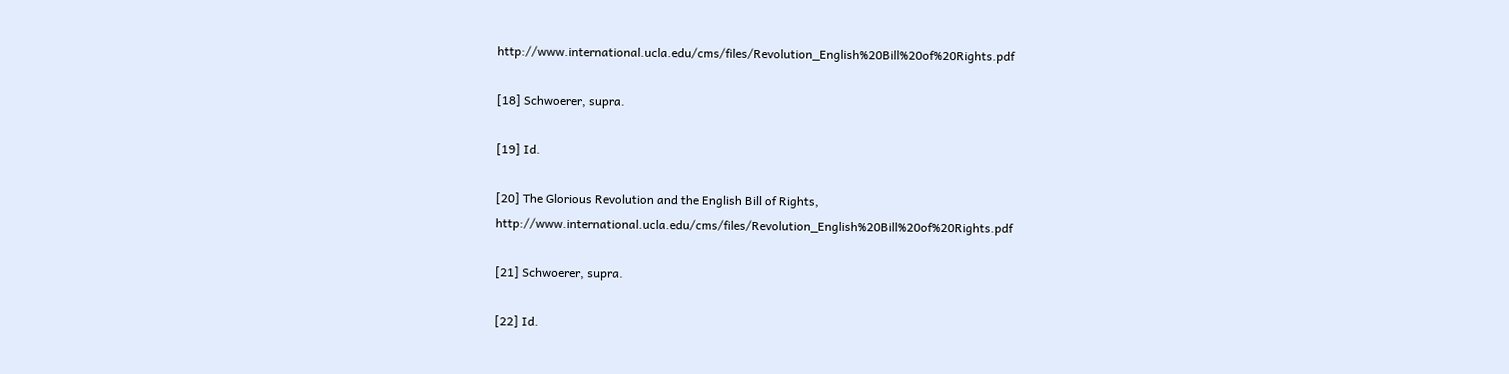http://www.international.ucla.edu/cms/files/Revolution_English%20Bill%20of%20Rights.pdf

[18] Schwoerer, supra.

[19] Id.

[20] The Glorious Revolution and the English Bill of Rights, http://www.international.ucla.edu/cms/files/Revolution_English%20Bill%20of%20Rights.pdf

[21] Schwoerer, supra.

[22] Id.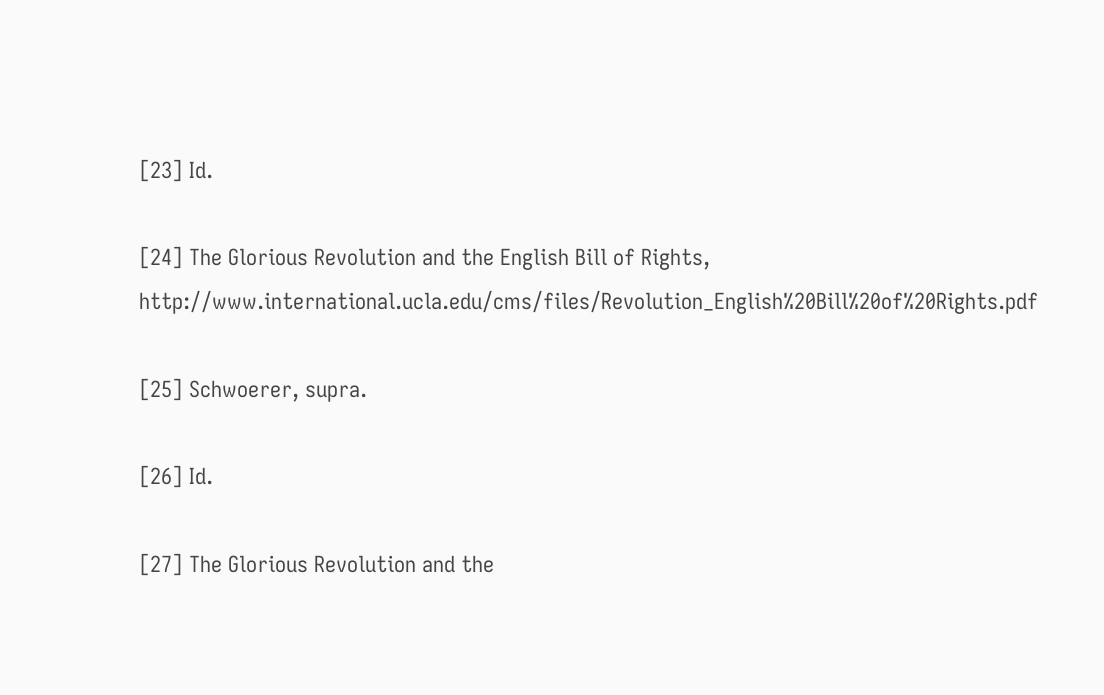[23] Id.

[24] The Glorious Revolution and the English Bill of Rights, http://www.international.ucla.edu/cms/files/Revolution_English%20Bill%20of%20Rights.pdf

[25] Schwoerer, supra.

[26] Id.

[27] The Glorious Revolution and the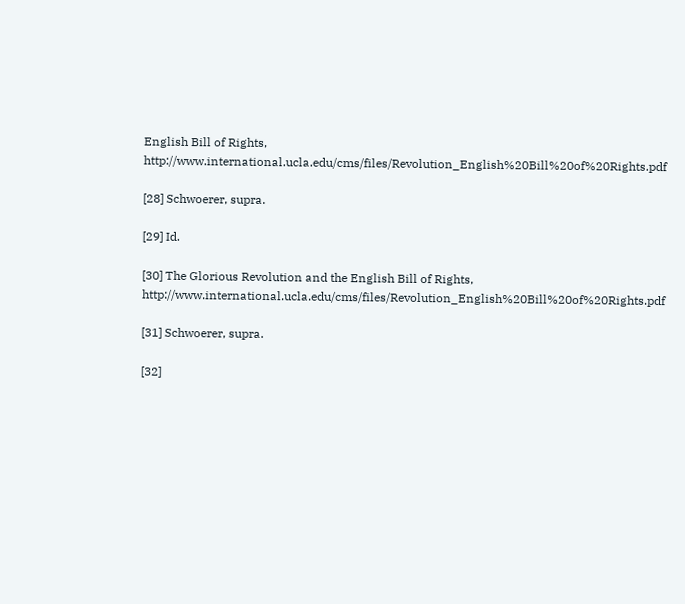English Bill of Rights, http://www.international.ucla.edu/cms/files/Revolution_English%20Bill%20of%20Rights.pdf

[28] Schwoerer, supra.

[29] Id.

[30] The Glorious Revolution and the English Bill of Rights, http://www.international.ucla.edu/cms/files/Revolution_English%20Bill%20of%20Rights.pdf

[31] Schwoerer, supra.

[32]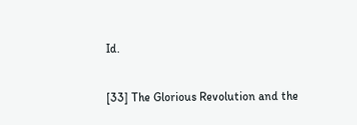Id.

[33] The Glorious Revolution and the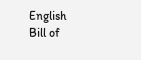English Bill of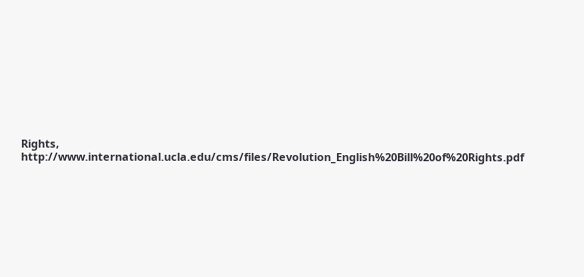Rights, http://www.international.ucla.edu/cms/files/Revolution_English%20Bill%20of%20Rights.pdf